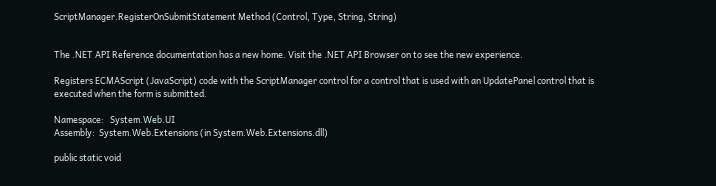ScriptManager.RegisterOnSubmitStatement Method (Control, Type, String, String)


The .NET API Reference documentation has a new home. Visit the .NET API Browser on to see the new experience.

Registers ECMAScript (JavaScript) code with the ScriptManager control for a control that is used with an UpdatePanel control that is executed when the form is submitted.

Namespace:   System.Web.UI
Assembly:  System.Web.Extensions (in System.Web.Extensions.dll)

public static void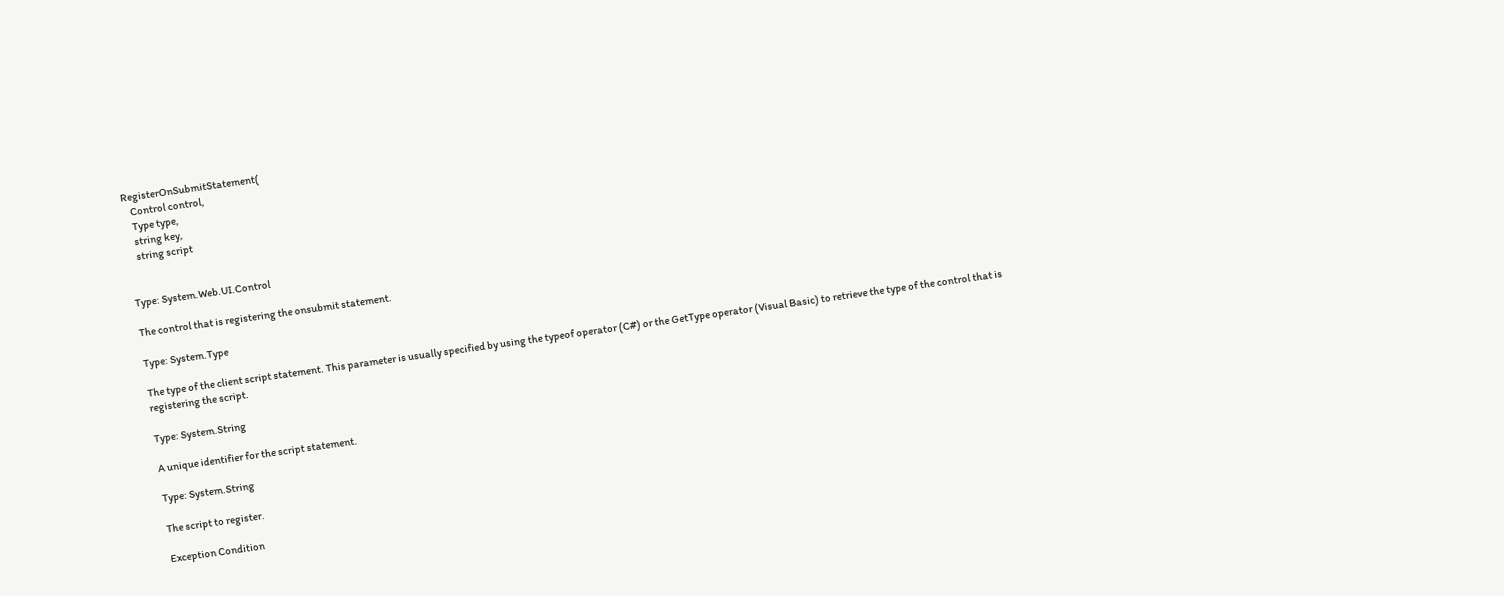RegisterOnSubmitStatement(
    Control control,
    Type type,
    string key,
    string script


Type: System.Web.UI.Control

The control that is registering the onsubmit statement.

Type: System.Type

The type of the client script statement. This parameter is usually specified by using the typeof operator (C#) or the GetType operator (Visual Basic) to retrieve the type of the control that is registering the script.

Type: System.String

A unique identifier for the script statement.

Type: System.String

The script to register.

Exception Condition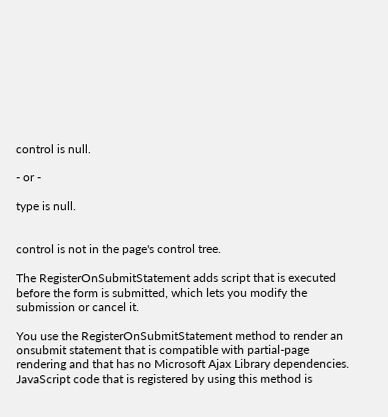control is null.

- or -

type is null.


control is not in the page's control tree.

The RegisterOnSubmitStatement adds script that is executed before the form is submitted, which lets you modify the submission or cancel it.

You use the RegisterOnSubmitStatement method to render an onsubmit statement that is compatible with partial-page rendering and that has no Microsoft Ajax Library dependencies. JavaScript code that is registered by using this method is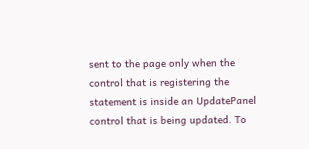sent to the page only when the control that is registering the statement is inside an UpdatePanel control that is being updated. To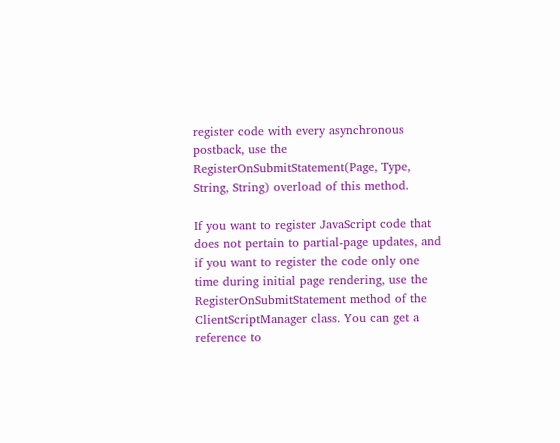register code with every asynchronous postback, use the RegisterOnSubmitStatement(Page, Type, String, String) overload of this method.

If you want to register JavaScript code that does not pertain to partial-page updates, and if you want to register the code only one time during initial page rendering, use the RegisterOnSubmitStatement method of the ClientScriptManager class. You can get a reference to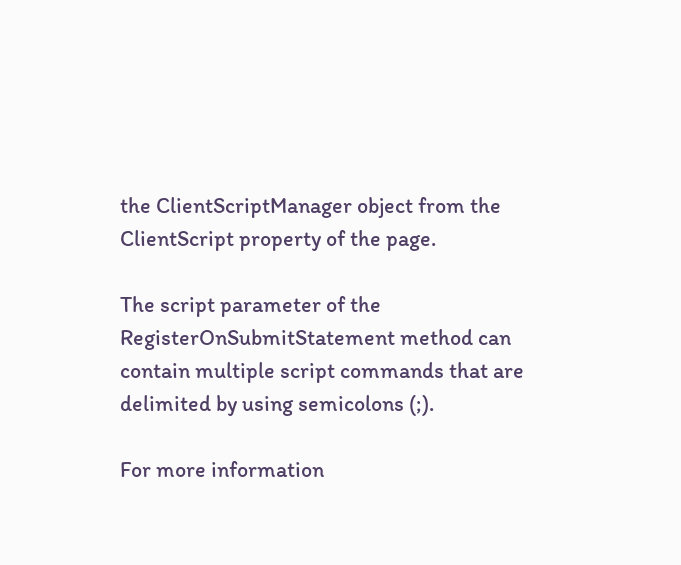the ClientScriptManager object from the ClientScript property of the page.

The script parameter of the RegisterOnSubmitStatement method can contain multiple script commands that are delimited by using semicolons (;).

For more information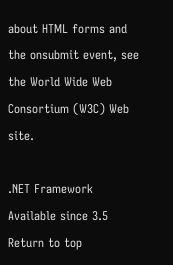about HTML forms and the onsubmit event, see the World Wide Web Consortium (W3C) Web site.

.NET Framework
Available since 3.5
Return to top